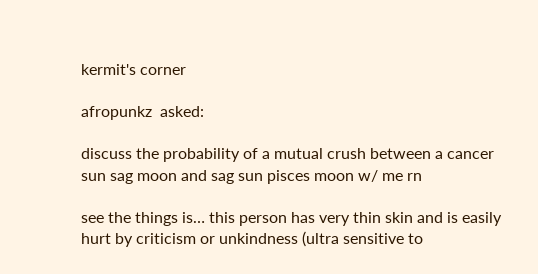kermit's corner

afropunkz  asked:

discuss the probability of a mutual crush between a cancer sun sag moon and sag sun pisces moon w/ me rn

see the things is… this person has very thin skin and is easily hurt by criticism or unkindness (ultra sensitive to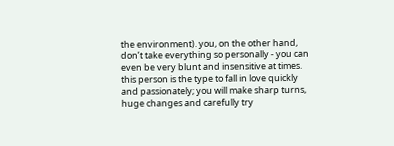the environment). you, on the other hand, don’t take everything so personally - you can even be very blunt and insensitive at times. this person is the type to fall in love quickly and passionately; you will make sharp turns, huge changes and carefully try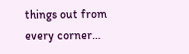things out from every corner…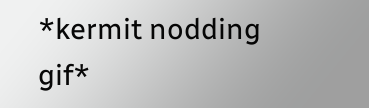*kermit nodding gif*